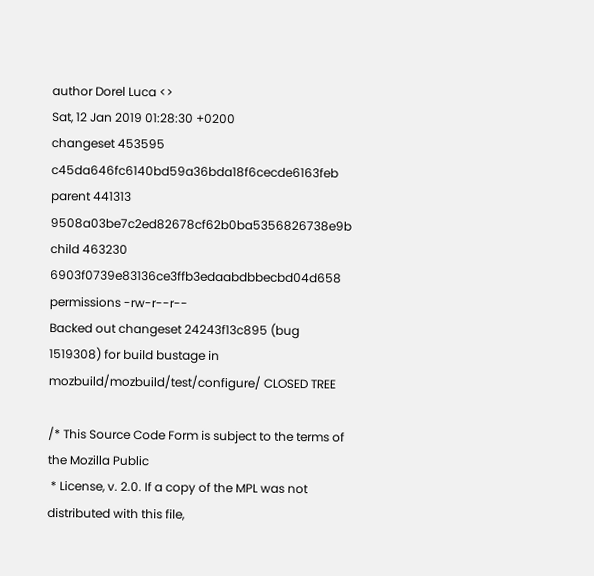author Dorel Luca <>
Sat, 12 Jan 2019 01:28:30 +0200
changeset 453595 c45da646fc6140bd59a36bda18f6cecde6163feb
parent 441313 9508a03be7c2ed82678cf62b0ba5356826738e9b
child 463230 6903f0739e83136ce3ffb3edaabdbbecbd04d658
permissions -rw-r--r--
Backed out changeset 24243f13c895 (bug 1519308) for build bustage in mozbuild/mozbuild/test/configure/ CLOSED TREE

/* This Source Code Form is subject to the terms of the Mozilla Public
 * License, v. 2.0. If a copy of the MPL was not distributed with this file,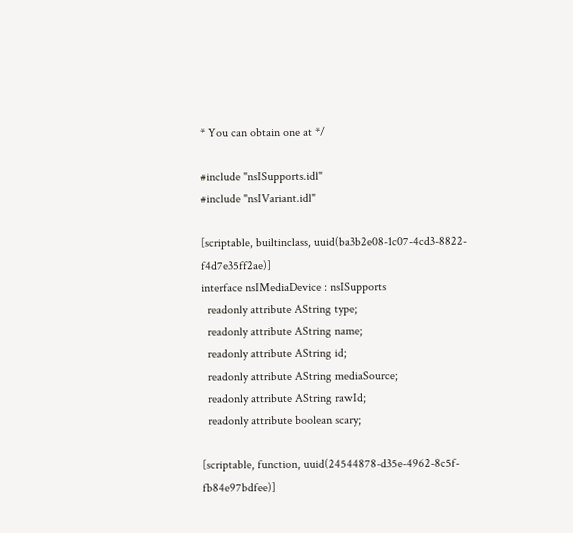* You can obtain one at */

#include "nsISupports.idl"
#include "nsIVariant.idl"

[scriptable, builtinclass, uuid(ba3b2e08-1c07-4cd3-8822-f4d7e35ff2ae)]
interface nsIMediaDevice : nsISupports
  readonly attribute AString type;
  readonly attribute AString name;
  readonly attribute AString id;
  readonly attribute AString mediaSource;
  readonly attribute AString rawId;
  readonly attribute boolean scary;

[scriptable, function, uuid(24544878-d35e-4962-8c5f-fb84e97bdfee)]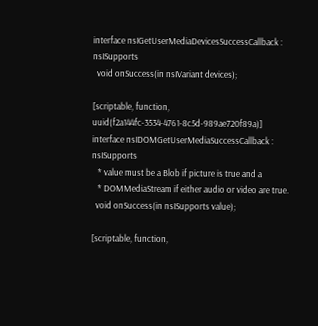interface nsIGetUserMediaDevicesSuccessCallback : nsISupports
  void onSuccess(in nsIVariant devices);

[scriptable, function, uuid(f2a144fc-3534-4761-8c5d-989ae720f89a)]
interface nsIDOMGetUserMediaSuccessCallback : nsISupports
   * value must be a Blob if picture is true and a
   * DOMMediaStream if either audio or video are true.
  void onSuccess(in nsISupports value);

[scriptable, function,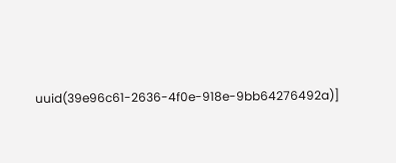uuid(39e96c61-2636-4f0e-918e-9bb64276492a)]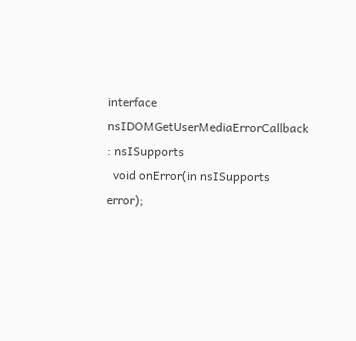interface nsIDOMGetUserMediaErrorCallback : nsISupports
  void onError(in nsISupports error);